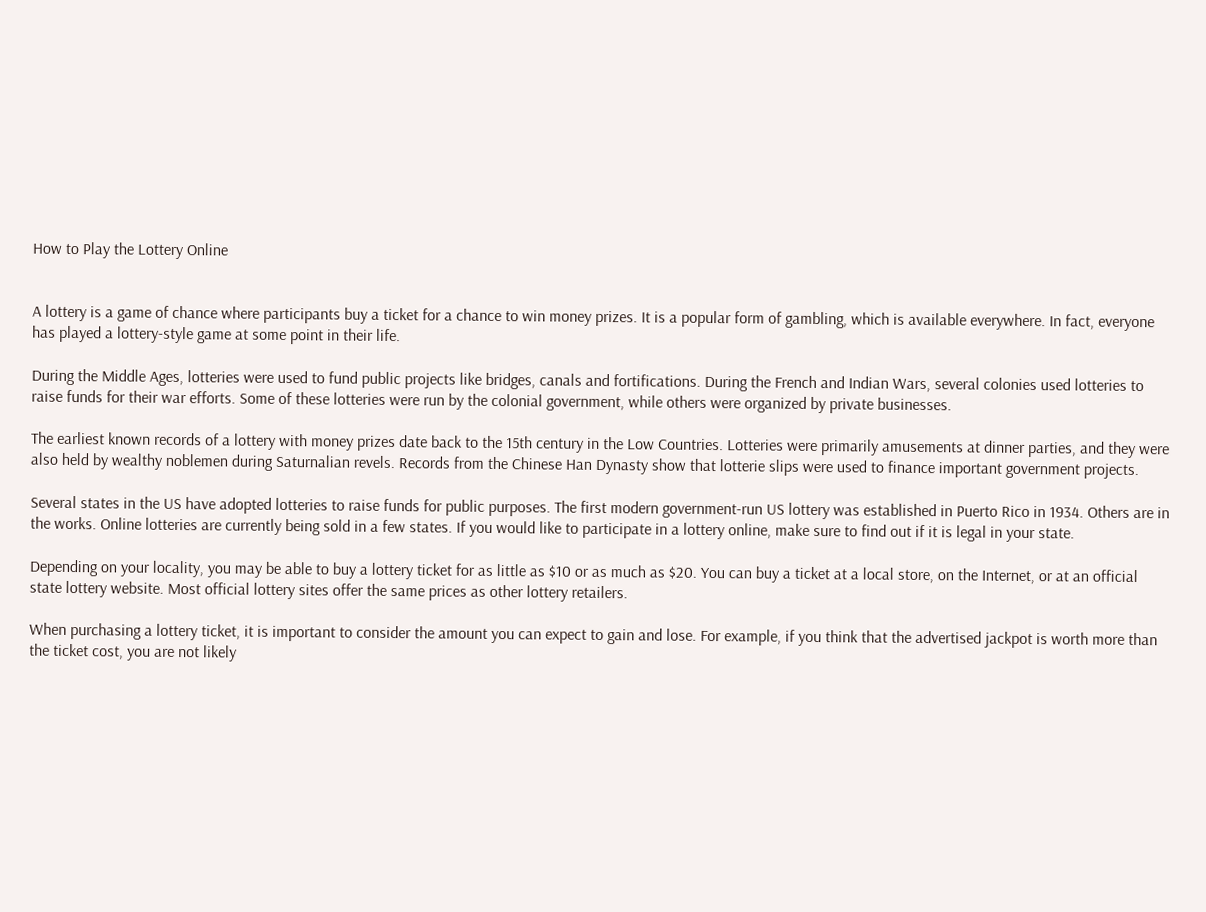How to Play the Lottery Online


A lottery is a game of chance where participants buy a ticket for a chance to win money prizes. It is a popular form of gambling, which is available everywhere. In fact, everyone has played a lottery-style game at some point in their life.

During the Middle Ages, lotteries were used to fund public projects like bridges, canals and fortifications. During the French and Indian Wars, several colonies used lotteries to raise funds for their war efforts. Some of these lotteries were run by the colonial government, while others were organized by private businesses.

The earliest known records of a lottery with money prizes date back to the 15th century in the Low Countries. Lotteries were primarily amusements at dinner parties, and they were also held by wealthy noblemen during Saturnalian revels. Records from the Chinese Han Dynasty show that lotterie slips were used to finance important government projects.

Several states in the US have adopted lotteries to raise funds for public purposes. The first modern government-run US lottery was established in Puerto Rico in 1934. Others are in the works. Online lotteries are currently being sold in a few states. If you would like to participate in a lottery online, make sure to find out if it is legal in your state.

Depending on your locality, you may be able to buy a lottery ticket for as little as $10 or as much as $20. You can buy a ticket at a local store, on the Internet, or at an official state lottery website. Most official lottery sites offer the same prices as other lottery retailers.

When purchasing a lottery ticket, it is important to consider the amount you can expect to gain and lose. For example, if you think that the advertised jackpot is worth more than the ticket cost, you are not likely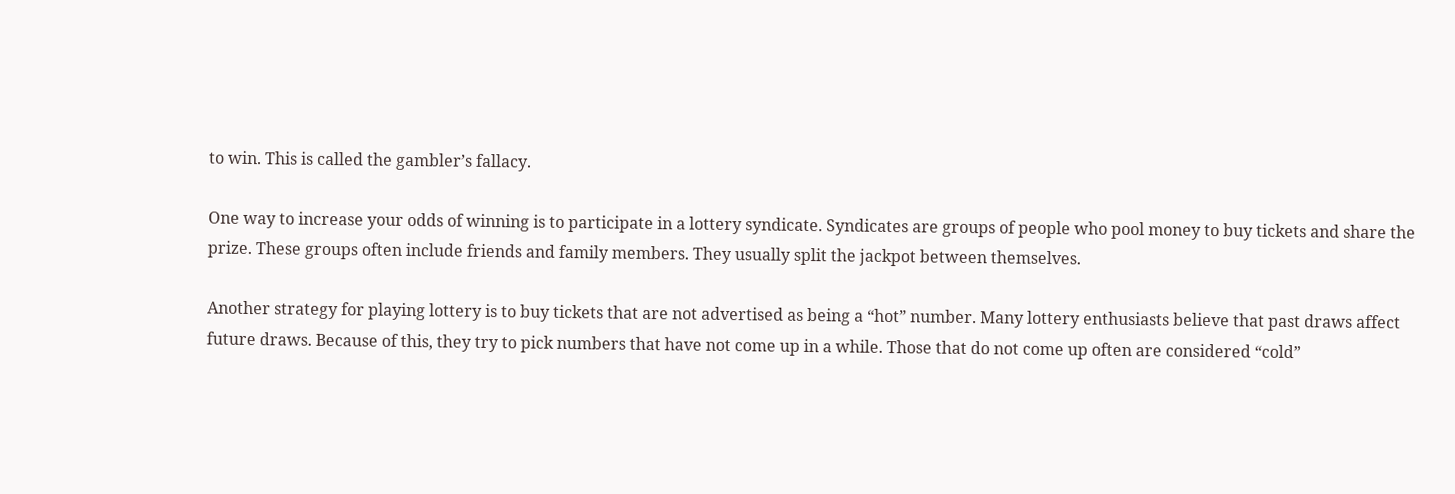to win. This is called the gambler’s fallacy.

One way to increase your odds of winning is to participate in a lottery syndicate. Syndicates are groups of people who pool money to buy tickets and share the prize. These groups often include friends and family members. They usually split the jackpot between themselves.

Another strategy for playing lottery is to buy tickets that are not advertised as being a “hot” number. Many lottery enthusiasts believe that past draws affect future draws. Because of this, they try to pick numbers that have not come up in a while. Those that do not come up often are considered “cold”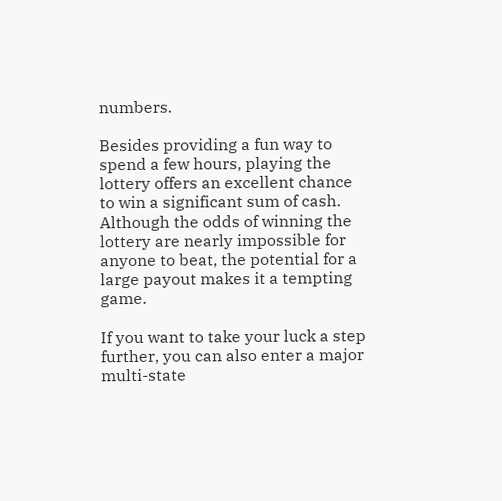numbers.

Besides providing a fun way to spend a few hours, playing the lottery offers an excellent chance to win a significant sum of cash. Although the odds of winning the lottery are nearly impossible for anyone to beat, the potential for a large payout makes it a tempting game.

If you want to take your luck a step further, you can also enter a major multi-state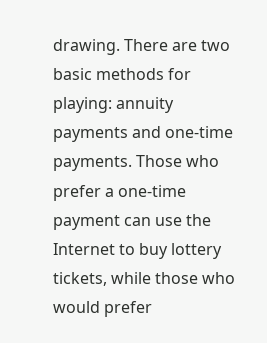drawing. There are two basic methods for playing: annuity payments and one-time payments. Those who prefer a one-time payment can use the Internet to buy lottery tickets, while those who would prefer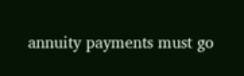annuity payments must go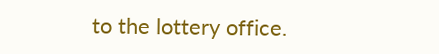to the lottery office.